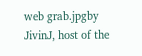web grab.jpgby JivinJ, host of the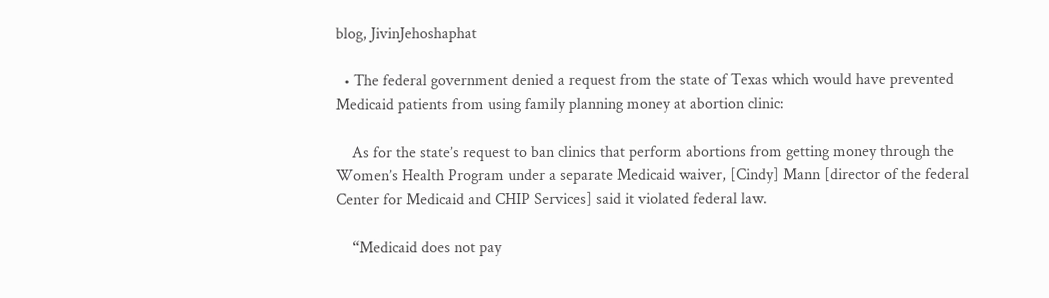blog, JivinJehoshaphat

  • The federal government denied a request from the state of Texas which would have prevented Medicaid patients from using family planning money at abortion clinic:

    As for the state’s request to ban clinics that perform abortions from getting money through the Women’s Health Program under a separate Medicaid waiver, [Cindy] Mann [director of the federal Center for Medicaid and CHIP Services] said it violated federal law.

    “Medicaid does not pay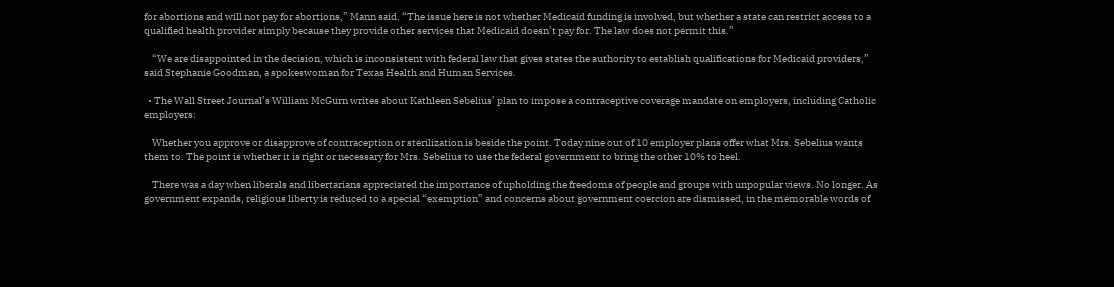for abortions and will not pay for abortions,” Mann said. “The issue here is not whether Medicaid funding is involved, but whether a state can restrict access to a qualified health provider simply because they provide other services that Medicaid doesn’t pay for. The law does not permit this.”

    “We are disappointed in the decision, which is inconsistent with federal law that gives states the authority to establish qualifications for Medicaid providers,” said Stephanie Goodman, a spokeswoman for Texas Health and Human Services.

  • The Wall Street Journal’s William McGurn writes about Kathleen Sebelius’ plan to impose a contraceptive coverage mandate on employers, including Catholic employers:

    Whether you approve or disapprove of contraception or sterilization is beside the point. Today nine out of 10 employer plans offer what Mrs. Sebelius wants them to. The point is whether it is right or necessary for Mrs. Sebelius to use the federal government to bring the other 10% to heel.

    There was a day when liberals and libertarians appreciated the importance of upholding the freedoms of people and groups with unpopular views. No longer. As government expands, religious liberty is reduced to a special “exemption” and concerns about government coercion are dismissed, in the memorable words of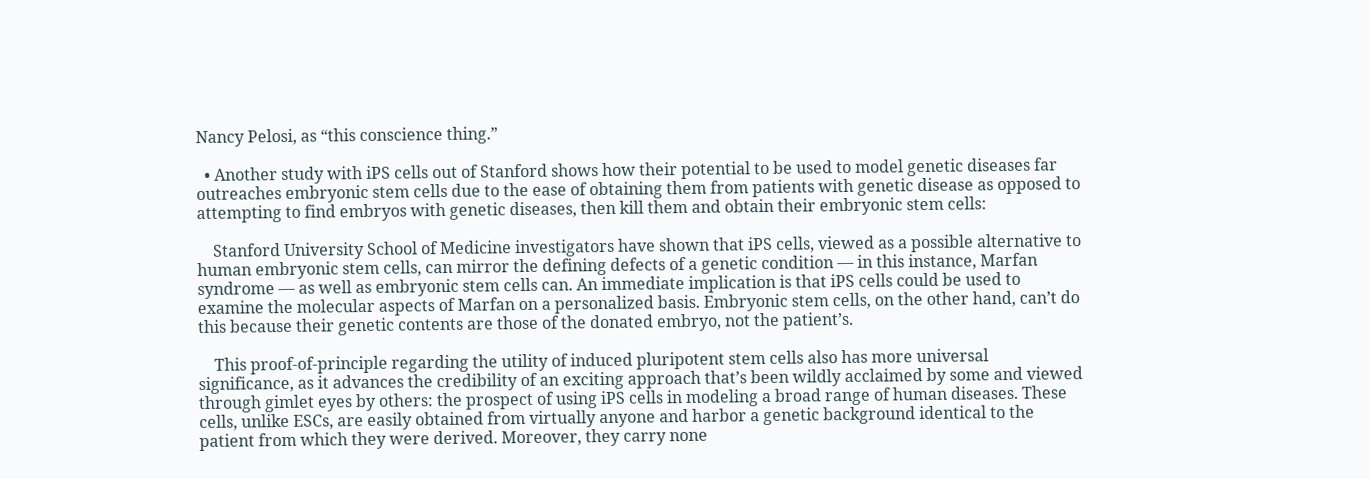Nancy Pelosi, as “this conscience thing.”

  • Another study with iPS cells out of Stanford shows how their potential to be used to model genetic diseases far outreaches embryonic stem cells due to the ease of obtaining them from patients with genetic disease as opposed to attempting to find embryos with genetic diseases, then kill them and obtain their embryonic stem cells:

    Stanford University School of Medicine investigators have shown that iPS cells, viewed as a possible alternative to human embryonic stem cells, can mirror the defining defects of a genetic condition — in this instance, Marfan syndrome — as well as embryonic stem cells can. An immediate implication is that iPS cells could be used to examine the molecular aspects of Marfan on a personalized basis. Embryonic stem cells, on the other hand, can’t do this because their genetic contents are those of the donated embryo, not the patient’s.

    This proof-of-principle regarding the utility of induced pluripotent stem cells also has more universal significance, as it advances the credibility of an exciting approach that’s been wildly acclaimed by some and viewed through gimlet eyes by others: the prospect of using iPS cells in modeling a broad range of human diseases. These cells, unlike ESCs, are easily obtained from virtually anyone and harbor a genetic background identical to the patient from which they were derived. Moreover, they carry none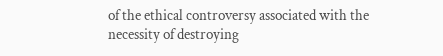of the ethical controversy associated with the necessity of destroying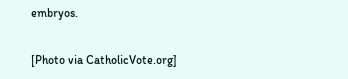embryos.

[Photo via CatholicVote.org]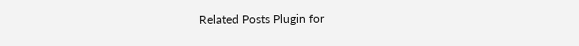Related Posts Plugin for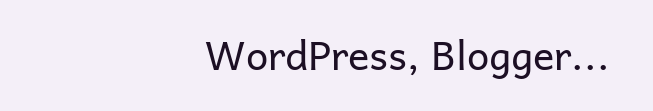WordPress, Blogger...